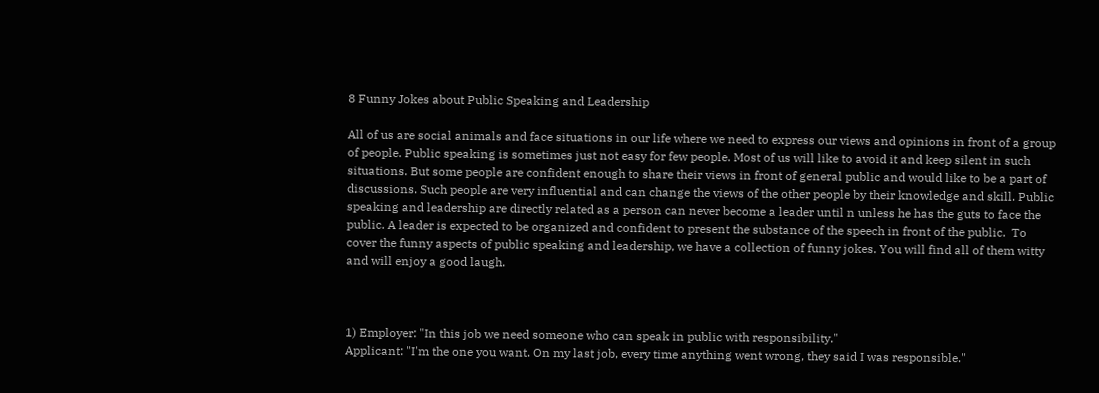8 Funny Jokes about Public Speaking and Leadership

All of us are social animals and face situations in our life where we need to express our views and opinions in front of a group of people. Public speaking is sometimes just not easy for few people. Most of us will like to avoid it and keep silent in such situations. But some people are confident enough to share their views in front of general public and would like to be a part of discussions. Such people are very influential and can change the views of the other people by their knowledge and skill. Public speaking and leadership are directly related as a person can never become a leader until n unless he has the guts to face the public. A leader is expected to be organized and confident to present the substance of the speech in front of the public.  To cover the funny aspects of public speaking and leadership, we have a collection of funny jokes. You will find all of them witty and will enjoy a good laugh.



1) Employer: "In this job we need someone who can speak in public with responsibility."
Applicant: "I'm the one you want. On my last job, every time anything went wrong, they said I was responsible."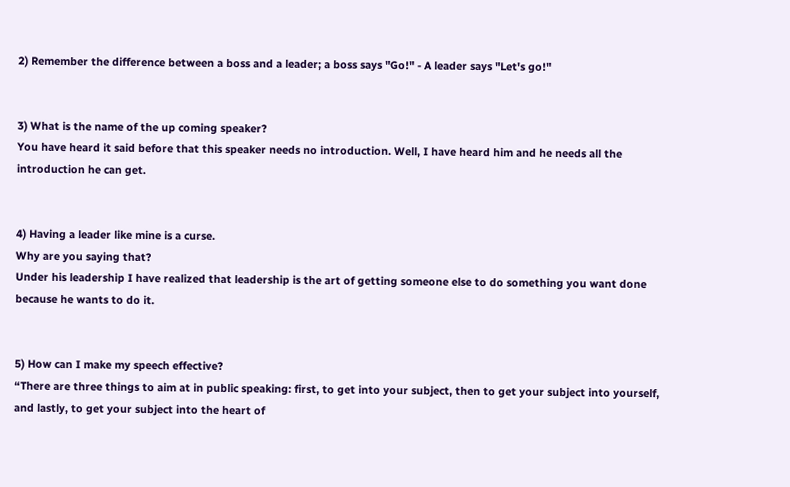2) Remember the difference between a boss and a leader; a boss says "Go!" - A leader says "Let's go!"


3) What is the name of the up coming speaker?
You have heard it said before that this speaker needs no introduction. Well, I have heard him and he needs all the introduction he can get.


4) Having a leader like mine is a curse.
Why are you saying that?
Under his leadership I have realized that leadership is the art of getting someone else to do something you want done because he wants to do it.


5) How can I make my speech effective?
“There are three things to aim at in public speaking: first, to get into your subject, then to get your subject into yourself, and lastly, to get your subject into the heart of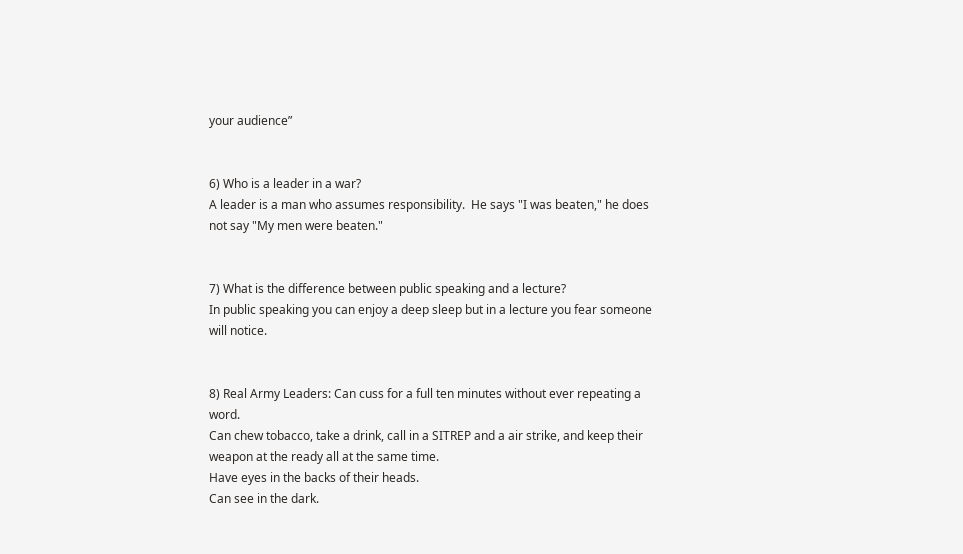your audience”


6) Who is a leader in a war?
A leader is a man who assumes responsibility.  He says "I was beaten," he does not say "My men were beaten."


7) What is the difference between public speaking and a lecture?
In public speaking you can enjoy a deep sleep but in a lecture you fear someone will notice.


8) Real Army Leaders: Can cuss for a full ten minutes without ever repeating a word.
Can chew tobacco, take a drink, call in a SITREP and a air strike, and keep their weapon at the ready all at the same time.
Have eyes in the backs of their heads.
Can see in the dark.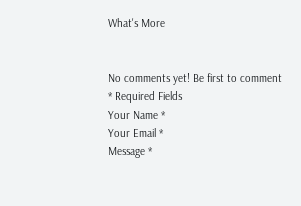What's More


No comments yet! Be first to comment
* Required Fields
Your Name *
Your Email *
Message *